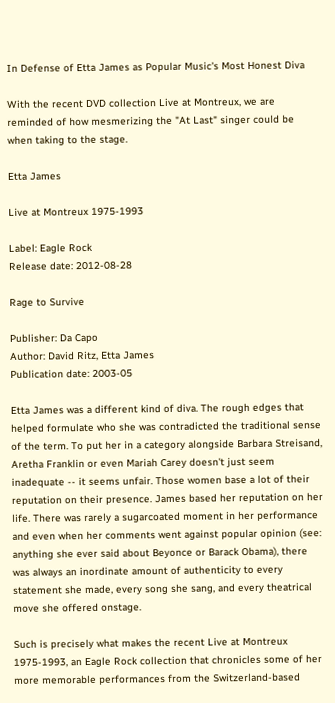In Defense of Etta James as Popular Music's Most Honest Diva

With the recent DVD collection Live at Montreux, we are reminded of how mesmerizing the "At Last" singer could be when taking to the stage.

Etta James

Live at Montreux 1975-1993

Label: Eagle Rock
Release date: 2012-08-28

Rage to Survive

Publisher: Da Capo
Author: David Ritz, Etta James
Publication date: 2003-05

Etta James was a different kind of diva. The rough edges that helped formulate who she was contradicted the traditional sense of the term. To put her in a category alongside Barbara Streisand, Aretha Franklin or even Mariah Carey doesn't just seem inadequate -- it seems unfair. Those women base a lot of their reputation on their presence. James based her reputation on her life. There was rarely a sugarcoated moment in her performance and even when her comments went against popular opinion (see: anything she ever said about Beyonce or Barack Obama), there was always an inordinate amount of authenticity to every statement she made, every song she sang, and every theatrical move she offered onstage.

Such is precisely what makes the recent Live at Montreux 1975-1993, an Eagle Rock collection that chronicles some of her more memorable performances from the Switzerland-based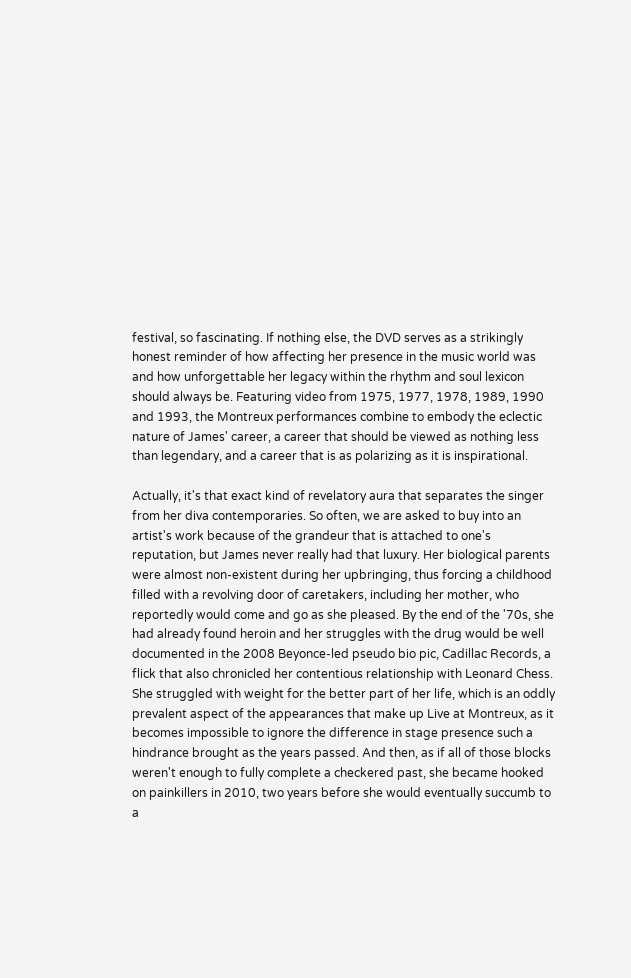festival, so fascinating. If nothing else, the DVD serves as a strikingly honest reminder of how affecting her presence in the music world was and how unforgettable her legacy within the rhythm and soul lexicon should always be. Featuring video from 1975, 1977, 1978, 1989, 1990 and 1993, the Montreux performances combine to embody the eclectic nature of James' career, a career that should be viewed as nothing less than legendary, and a career that is as polarizing as it is inspirational.

Actually, it's that exact kind of revelatory aura that separates the singer from her diva contemporaries. So often, we are asked to buy into an artist's work because of the grandeur that is attached to one's reputation, but James never really had that luxury. Her biological parents were almost non-existent during her upbringing, thus forcing a childhood filled with a revolving door of caretakers, including her mother, who reportedly would come and go as she pleased. By the end of the '70s, she had already found heroin and her struggles with the drug would be well documented in the 2008 Beyonce-led pseudo bio pic, Cadillac Records, a flick that also chronicled her contentious relationship with Leonard Chess. She struggled with weight for the better part of her life, which is an oddly prevalent aspect of the appearances that make up Live at Montreux, as it becomes impossible to ignore the difference in stage presence such a hindrance brought as the years passed. And then, as if all of those blocks weren't enough to fully complete a checkered past, she became hooked on painkillers in 2010, two years before she would eventually succumb to a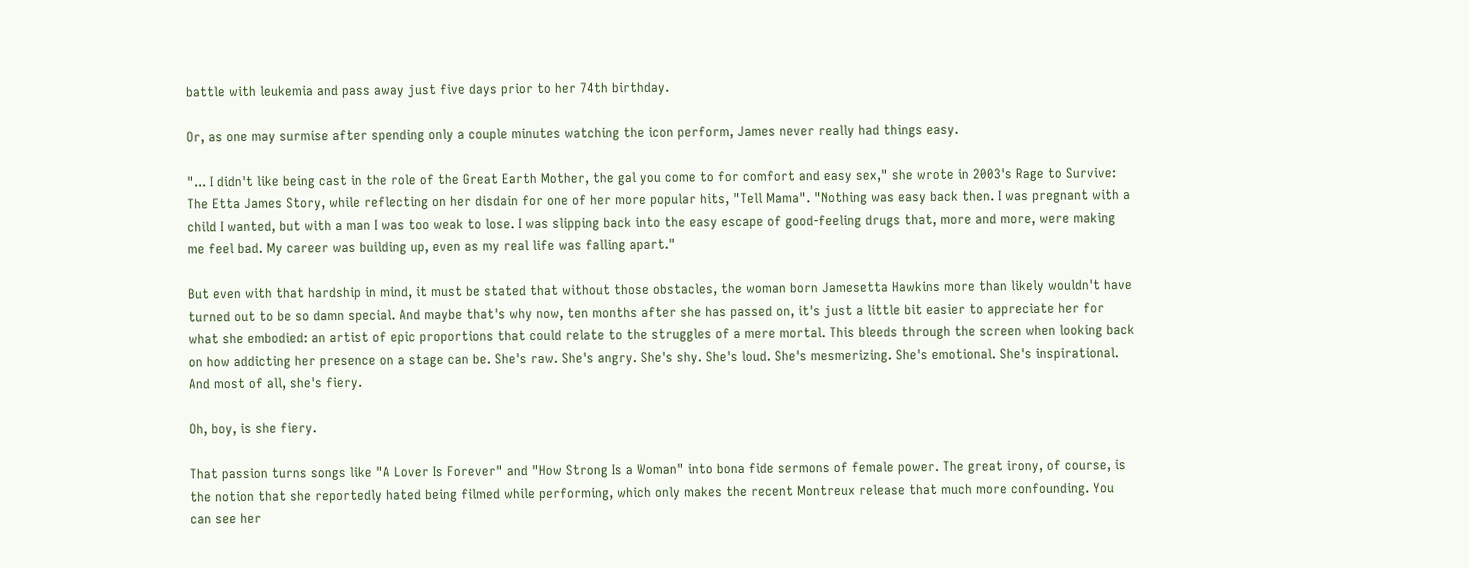battle with leukemia and pass away just five days prior to her 74th birthday.

Or, as one may surmise after spending only a couple minutes watching the icon perform, James never really had things easy.

"... I didn't like being cast in the role of the Great Earth Mother, the gal you come to for comfort and easy sex," she wrote in 2003's Rage to Survive: The Etta James Story, while reflecting on her disdain for one of her more popular hits, "Tell Mama". "Nothing was easy back then. I was pregnant with a child I wanted, but with a man I was too weak to lose. I was slipping back into the easy escape of good-feeling drugs that, more and more, were making me feel bad. My career was building up, even as my real life was falling apart."

But even with that hardship in mind, it must be stated that without those obstacles, the woman born Jamesetta Hawkins more than likely wouldn't have turned out to be so damn special. And maybe that's why now, ten months after she has passed on, it's just a little bit easier to appreciate her for what she embodied: an artist of epic proportions that could relate to the struggles of a mere mortal. This bleeds through the screen when looking back on how addicting her presence on a stage can be. She's raw. She's angry. She's shy. She's loud. She's mesmerizing. She's emotional. She's inspirational. And most of all, she's fiery.

Oh, boy, is she fiery.

That passion turns songs like "A Lover Is Forever" and "How Strong Is a Woman" into bona fide sermons of female power. The great irony, of course, is the notion that she reportedly hated being filmed while performing, which only makes the recent Montreux release that much more confounding. You can see her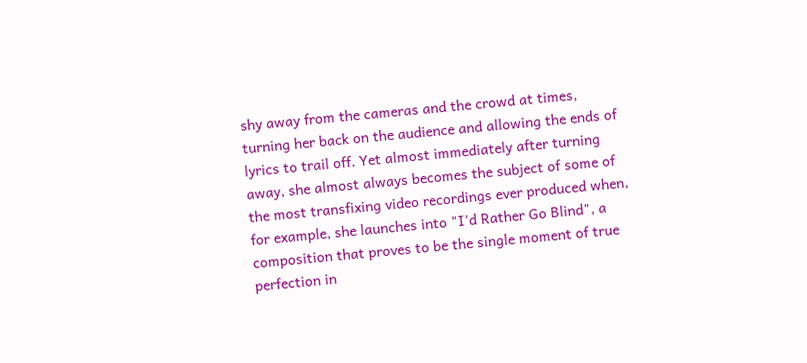shy away from the cameras and the crowd at times, turning her back on the audience and allowing the ends of lyrics to trail off. Yet almost immediately after turning away, she almost always becomes the subject of some of the most transfixing video recordings ever produced when, for example, she launches into "I'd Rather Go Blind", a composition that proves to be the single moment of true perfection in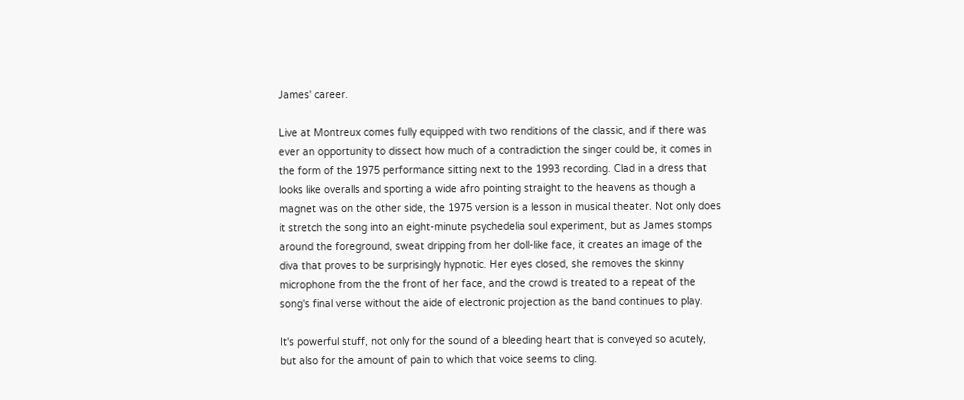James' career.

Live at Montreux comes fully equipped with two renditions of the classic, and if there was ever an opportunity to dissect how much of a contradiction the singer could be, it comes in the form of the 1975 performance sitting next to the 1993 recording. Clad in a dress that looks like overalls and sporting a wide afro pointing straight to the heavens as though a magnet was on the other side, the 1975 version is a lesson in musical theater. Not only does it stretch the song into an eight-minute psychedelia soul experiment, but as James stomps around the foreground, sweat dripping from her doll-like face, it creates an image of the diva that proves to be surprisingly hypnotic. Her eyes closed, she removes the skinny microphone from the the front of her face, and the crowd is treated to a repeat of the song's final verse without the aide of electronic projection as the band continues to play.

It's powerful stuff, not only for the sound of a bleeding heart that is conveyed so acutely, but also for the amount of pain to which that voice seems to cling.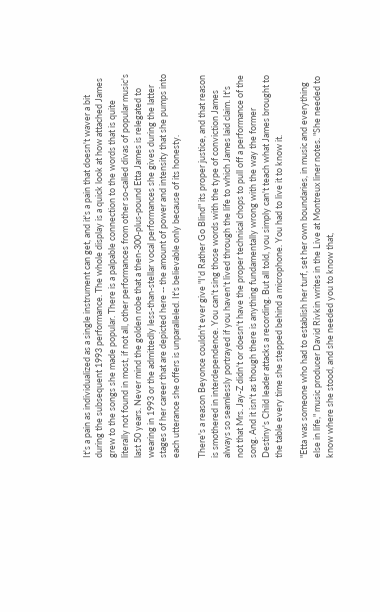It's a pain as individualized as a single instrument can get, and it's a pain that doesn't waver a bit during the subsequent 1993 performance. The whole display is a quick look at how attached James grew to the songs she made popular. There is a palpable connection to the words that is quite literally not found in most, if not all, other performances from other so-called divas of popular music's last 50 years. Never mind the golden robe that a then-300-plus-pound Etta James is relegated to wearing in 1993 or the admittedly less-than-stellar vocal performances she gives during the latter stages of her career that are depicted here -- the amount of power and intensity that she pumps into each utterance she offers is unparalleled. It's believable only because of its honesty.

There's a reason Beyonce couldn't ever give "I'd Rather Go Blind" its proper justice, and that reason is smothered in interdependence. You can't sing those words with the type of conviction James always so seamlessly portrayed if you haven't lived through the life to which James laid claim. It's not that Mrs. Jay-Z didn't or doesn't have the proper technical chops to pull off a performance of the song. And it isn't as though there is anything fundamentally wrong with the way the former Destiny's Child leader attacks a recording. But all told, you simply can't teach what James brought to the table every time she stepped behind a microphone. You had to live it to know it.

"Etta was someone who had to establish her turf, set her own boundaries, in music and everything else in life," music producer David Rivkin writes in the Live at Montreux liner notes. "She needed to know where she stood, and she needed you to know that,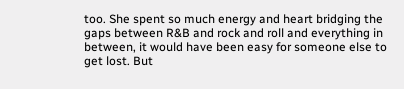too. She spent so much energy and heart bridging the gaps between R&B and rock and roll and everything in between, it would have been easy for someone else to get lost. But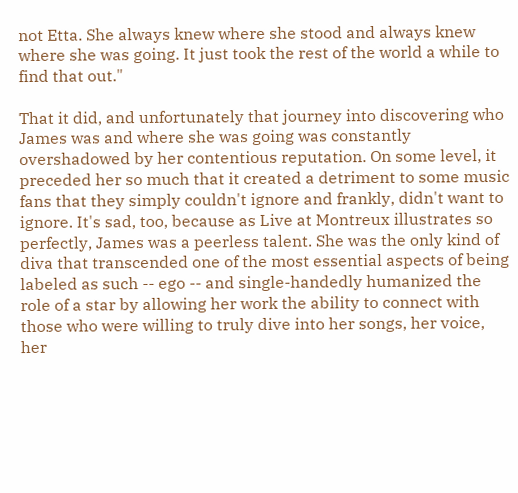not Etta. She always knew where she stood and always knew where she was going. It just took the rest of the world a while to find that out."

That it did, and unfortunately that journey into discovering who James was and where she was going was constantly overshadowed by her contentious reputation. On some level, it preceded her so much that it created a detriment to some music fans that they simply couldn't ignore and frankly, didn't want to ignore. It's sad, too, because as Live at Montreux illustrates so perfectly, James was a peerless talent. She was the only kind of diva that transcended one of the most essential aspects of being labeled as such -- ego -- and single-handedly humanized the role of a star by allowing her work the ability to connect with those who were willing to truly dive into her songs, her voice, her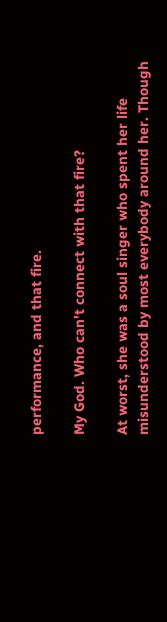performance, and that fire.

My God. Who can't connect with that fire?

At worst, she was a soul singer who spent her life misunderstood by most everybody around her. Though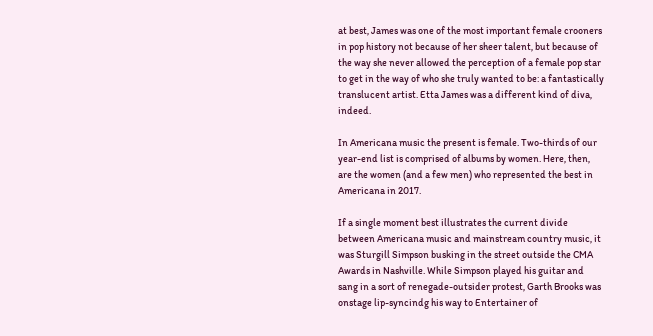at best, James was one of the most important female crooners in pop history not because of her sheer talent, but because of the way she never allowed the perception of a female pop star to get in the way of who she truly wanted to be: a fantastically translucent artist. Etta James was a different kind of diva, indeed.

In Americana music the present is female. Two-thirds of our year-end list is comprised of albums by women. Here, then, are the women (and a few men) who represented the best in Americana in 2017.

If a single moment best illustrates the current divide between Americana music and mainstream country music, it was Sturgill Simpson busking in the street outside the CMA Awards in Nashville. While Simpson played his guitar and sang in a sort of renegade-outsider protest, Garth Brooks was onstage lip-syncindg his way to Entertainer of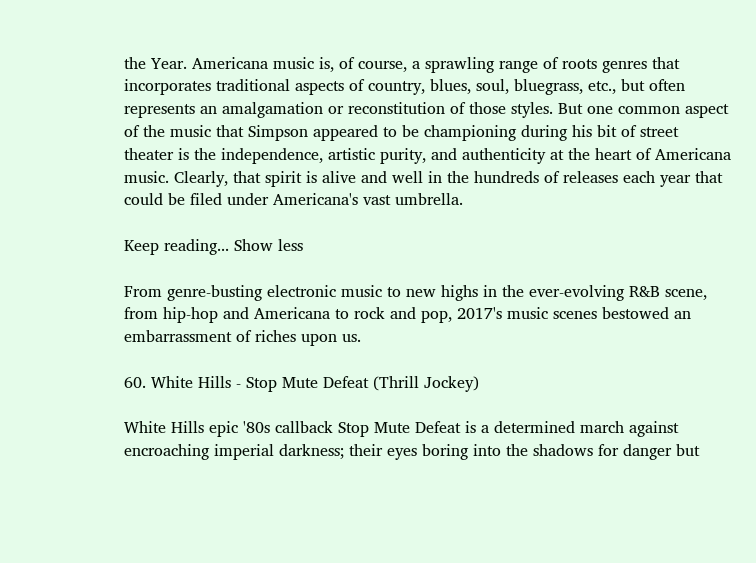the Year. Americana music is, of course, a sprawling range of roots genres that incorporates traditional aspects of country, blues, soul, bluegrass, etc., but often represents an amalgamation or reconstitution of those styles. But one common aspect of the music that Simpson appeared to be championing during his bit of street theater is the independence, artistic purity, and authenticity at the heart of Americana music. Clearly, that spirit is alive and well in the hundreds of releases each year that could be filed under Americana's vast umbrella.

Keep reading... Show less

From genre-busting electronic music to new highs in the ever-evolving R&B scene, from hip-hop and Americana to rock and pop, 2017's music scenes bestowed an embarrassment of riches upon us.

60. White Hills - Stop Mute Defeat (Thrill Jockey)

White Hills epic '80s callback Stop Mute Defeat is a determined march against encroaching imperial darkness; their eyes boring into the shadows for danger but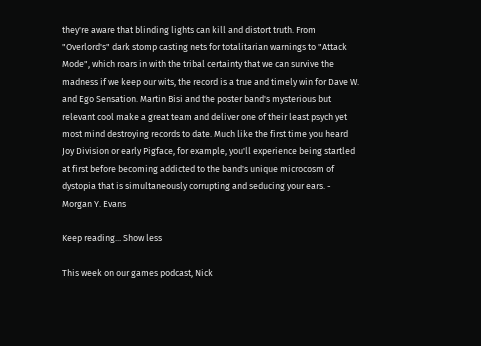they're aware that blinding lights can kill and distort truth. From "Overlord's" dark stomp casting nets for totalitarian warnings to "Attack Mode", which roars in with the tribal certainty that we can survive the madness if we keep our wits, the record is a true and timely win for Dave W. and Ego Sensation. Martin Bisi and the poster band's mysterious but relevant cool make a great team and deliver one of their least psych yet most mind destroying records to date. Much like the first time you heard Joy Division or early Pigface, for example, you'll experience being startled at first before becoming addicted to the band's unique microcosm of dystopia that is simultaneously corrupting and seducing your ears. - Morgan Y. Evans

Keep reading... Show less

This week on our games podcast, Nick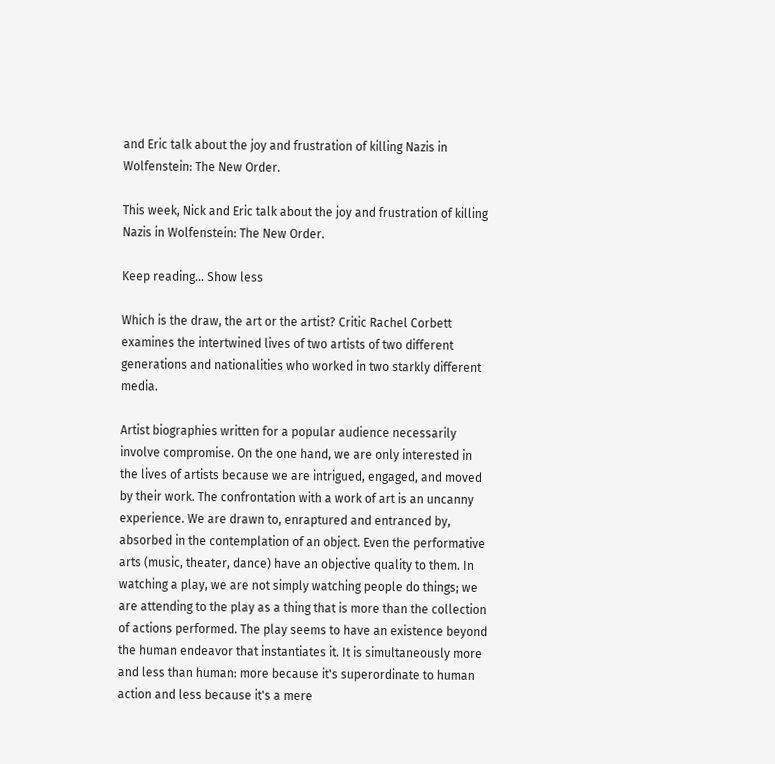and Eric talk about the joy and frustration of killing Nazis in Wolfenstein: The New Order.

This week, Nick and Eric talk about the joy and frustration of killing Nazis in Wolfenstein: The New Order.

Keep reading... Show less

Which is the draw, the art or the artist? Critic Rachel Corbett examines the intertwined lives of two artists of two different generations and nationalities who worked in two starkly different media.

Artist biographies written for a popular audience necessarily involve compromise. On the one hand, we are only interested in the lives of artists because we are intrigued, engaged, and moved by their work. The confrontation with a work of art is an uncanny experience. We are drawn to, enraptured and entranced by, absorbed in the contemplation of an object. Even the performative arts (music, theater, dance) have an objective quality to them. In watching a play, we are not simply watching people do things; we are attending to the play as a thing that is more than the collection of actions performed. The play seems to have an existence beyond the human endeavor that instantiates it. It is simultaneously more and less than human: more because it's superordinate to human action and less because it's a mere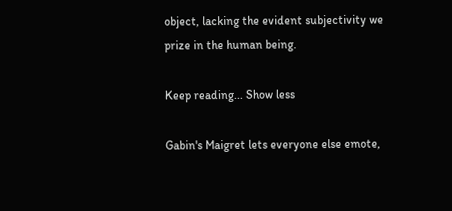object, lacking the evident subjectivity we prize in the human being.

Keep reading... Show less

Gabin's Maigret lets everyone else emote,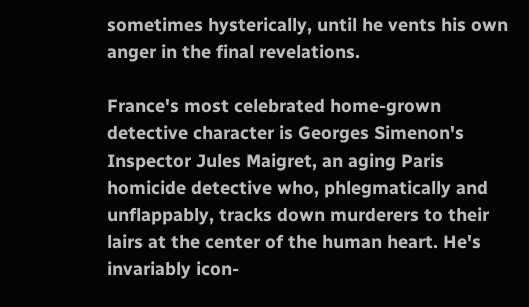sometimes hysterically, until he vents his own anger in the final revelations.

France's most celebrated home-grown detective character is Georges Simenon's Inspector Jules Maigret, an aging Paris homicide detective who, phlegmatically and unflappably, tracks down murderers to their lairs at the center of the human heart. He's invariably icon-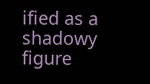ified as a shadowy figure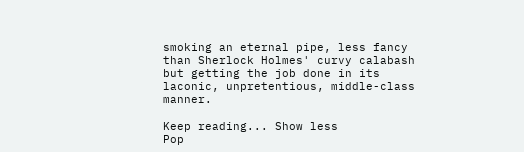smoking an eternal pipe, less fancy than Sherlock Holmes' curvy calabash but getting the job done in its laconic, unpretentious, middle-class manner.

Keep reading... Show less
Pop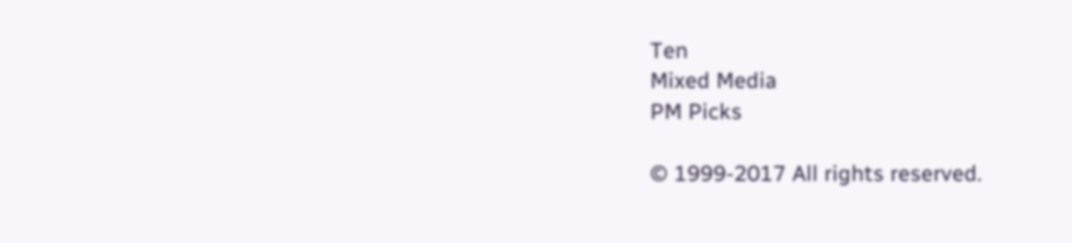Ten
Mixed Media
PM Picks

© 1999-2017 All rights reserved.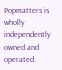Popmatters is wholly independently owned and operated.